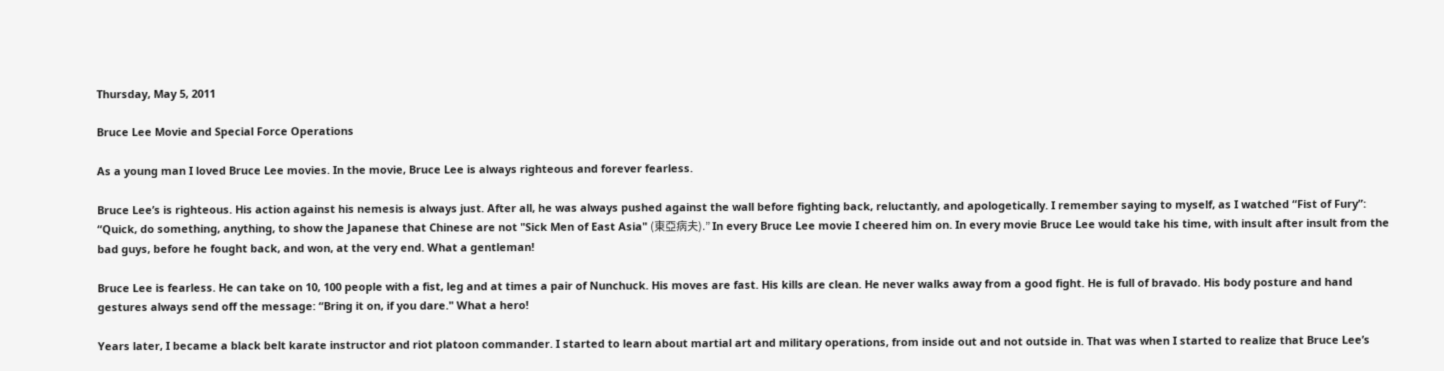Thursday, May 5, 2011

Bruce Lee Movie and Special Force Operations

As a young man I loved Bruce Lee movies. In the movie, Bruce Lee is always righteous and forever fearless.

Bruce Lee’s is righteous. His action against his nemesis is always just. After all, he was always pushed against the wall before fighting back, reluctantly, and apologetically. I remember saying to myself, as I watched “Fist of Fury”: “Quick, do something, anything, to show the Japanese that Chinese are not "Sick Men of East Asia" (東亞病夫).” In every Bruce Lee movie I cheered him on. In every movie Bruce Lee would take his time, with insult after insult from the bad guys, before he fought back, and won, at the very end. What a gentleman!

Bruce Lee is fearless. He can take on 10, 100 people with a fist, leg and at times a pair of Nunchuck. His moves are fast. His kills are clean. He never walks away from a good fight. He is full of bravado. His body posture and hand gestures always send off the message: “Bring it on, if you dare." What a hero!

Years later, I became a black belt karate instructor and riot platoon commander. I started to learn about martial art and military operations, from inside out and not outside in. That was when I started to realize that Bruce Lee’s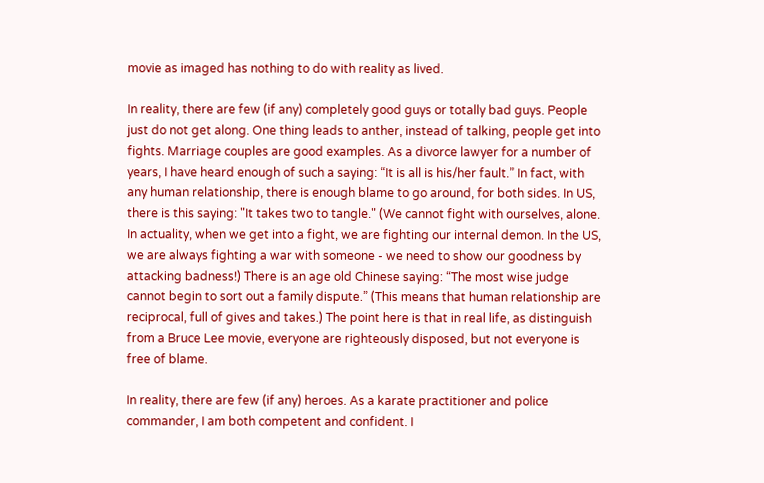movie as imaged has nothing to do with reality as lived.

In reality, there are few (if any) completely good guys or totally bad guys. People just do not get along. One thing leads to anther, instead of talking, people get into fights. Marriage couples are good examples. As a divorce lawyer for a number of years, I have heard enough of such a saying: “It is all is his/her fault.” In fact, with any human relationship, there is enough blame to go around, for both sides. In US, there is this saying: "It takes two to tangle." (We cannot fight with ourselves, alone. In actuality, when we get into a fight, we are fighting our internal demon. In the US, we are always fighting a war with someone - we need to show our goodness by attacking badness!) There is an age old Chinese saying: “The most wise judge cannot begin to sort out a family dispute.” (This means that human relationship are reciprocal, full of gives and takes.) The point here is that in real life, as distinguish from a Bruce Lee movie, everyone are righteously disposed, but not everyone is free of blame.

In reality, there are few (if any) heroes. As a karate practitioner and police commander, I am both competent and confident. I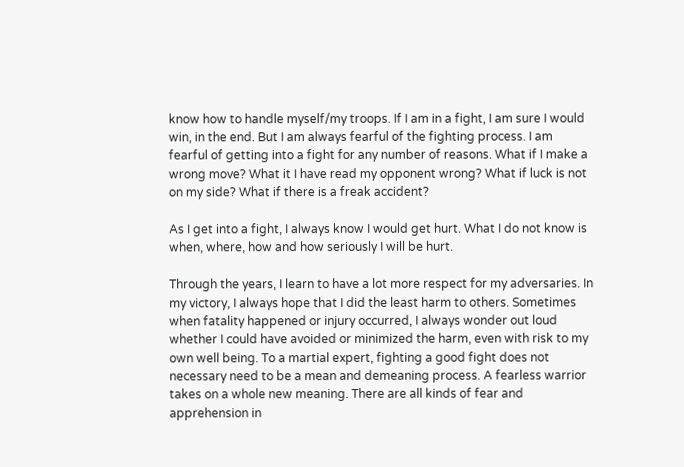know how to handle myself/my troops. If I am in a fight, I am sure I would win, in the end. But I am always fearful of the fighting process. I am fearful of getting into a fight for any number of reasons. What if I make a wrong move? What it I have read my opponent wrong? What if luck is not on my side? What if there is a freak accident?

As I get into a fight, I always know I would get hurt. What I do not know is when, where, how and how seriously I will be hurt.

Through the years, I learn to have a lot more respect for my adversaries. In my victory, I always hope that I did the least harm to others. Sometimes when fatality happened or injury occurred, I always wonder out loud whether I could have avoided or minimized the harm, even with risk to my own well being. To a martial expert, fighting a good fight does not necessary need to be a mean and demeaning process. A fearless warrior takes on a whole new meaning. There are all kinds of fear and apprehension in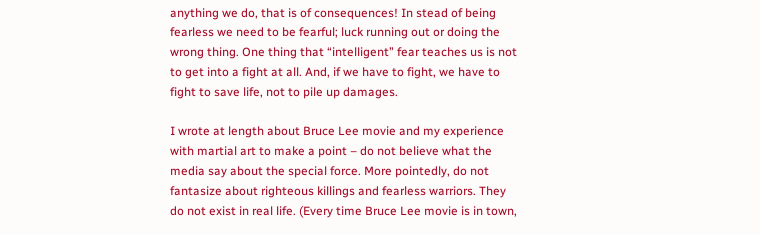anything we do, that is of consequences! In stead of being fearless we need to be fearful; luck running out or doing the wrong thing. One thing that “intelligent” fear teaches us is not to get into a fight at all. And, if we have to fight, we have to fight to save life, not to pile up damages.

I wrote at length about Bruce Lee movie and my experience with martial art to make a point – do not believe what the media say about the special force. More pointedly, do not fantasize about righteous killings and fearless warriors. They do not exist in real life. (Every time Bruce Lee movie is in town,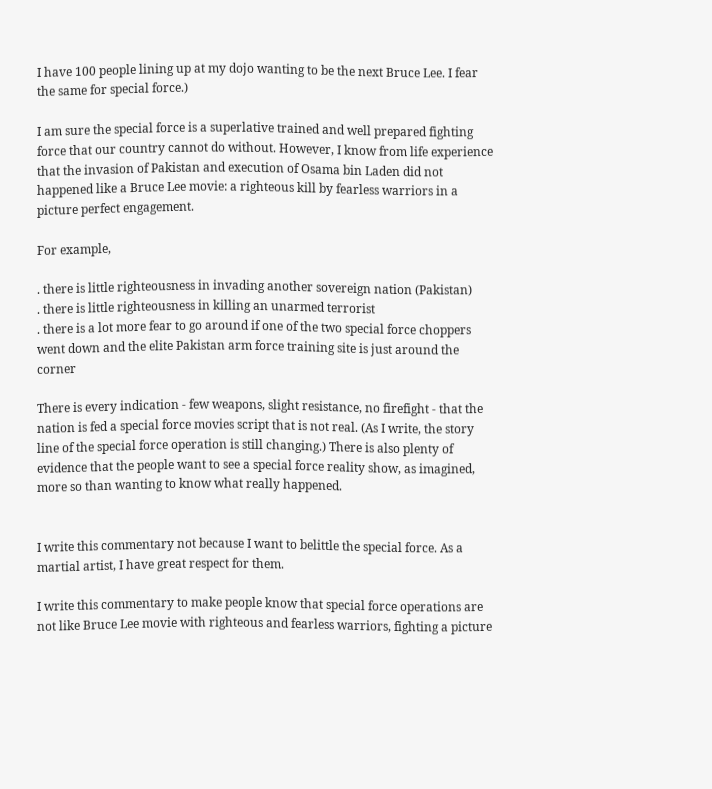I have 100 people lining up at my dojo wanting to be the next Bruce Lee. I fear the same for special force.)

I am sure the special force is a superlative trained and well prepared fighting force that our country cannot do without. However, I know from life experience that the invasion of Pakistan and execution of Osama bin Laden did not happened like a Bruce Lee movie: a righteous kill by fearless warriors in a picture perfect engagement.

For example,

. there is little righteousness in invading another sovereign nation (Pakistan)
. there is little righteousness in killing an unarmed terrorist
. there is a lot more fear to go around if one of the two special force choppers went down and the elite Pakistan arm force training site is just around the corner

There is every indication - few weapons, slight resistance, no firefight - that the nation is fed a special force movies script that is not real. (As I write, the story line of the special force operation is still changing.) There is also plenty of evidence that the people want to see a special force reality show, as imagined, more so than wanting to know what really happened.


I write this commentary not because I want to belittle the special force. As a martial artist, I have great respect for them.

I write this commentary to make people know that special force operations are not like Bruce Lee movie with righteous and fearless warriors, fighting a picture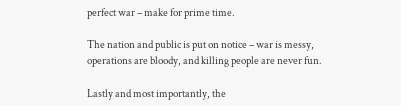perfect war – make for prime time.

The nation and public is put on notice – war is messy, operations are bloody, and killing people are never fun.

Lastly and most importantly, the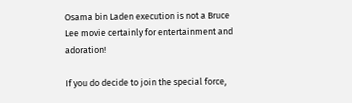Osama bin Laden execution is not a Bruce Lee movie certainly for entertainment and adoration!

If you do decide to join the special force,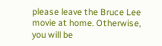please leave the Bruce Lee movie at home. Otherwise, you will be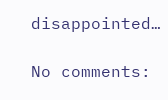disappointed…

No comments: